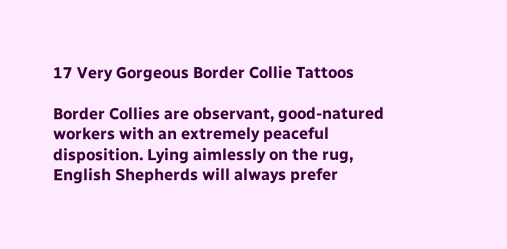17 Very Gorgeous Border Collie Tattoos

Border Collies are observant, good-natured workers with an extremely peaceful disposition. Lying aimlessly on the rug, English Shepherds will always prefer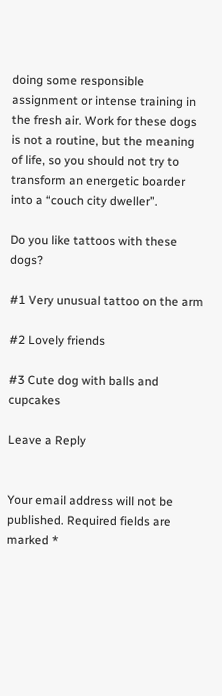doing some responsible assignment or intense training in the fresh air. Work for these dogs is not a routine, but the meaning of life, so you should not try to transform an energetic boarder into a “couch city dweller”.

Do you like tattoos with these dogs?

#1 Very unusual tattoo on the arm

#2 Lovely friends

#3 Cute dog with balls and cupcakes

Leave a Reply


Your email address will not be published. Required fields are marked *